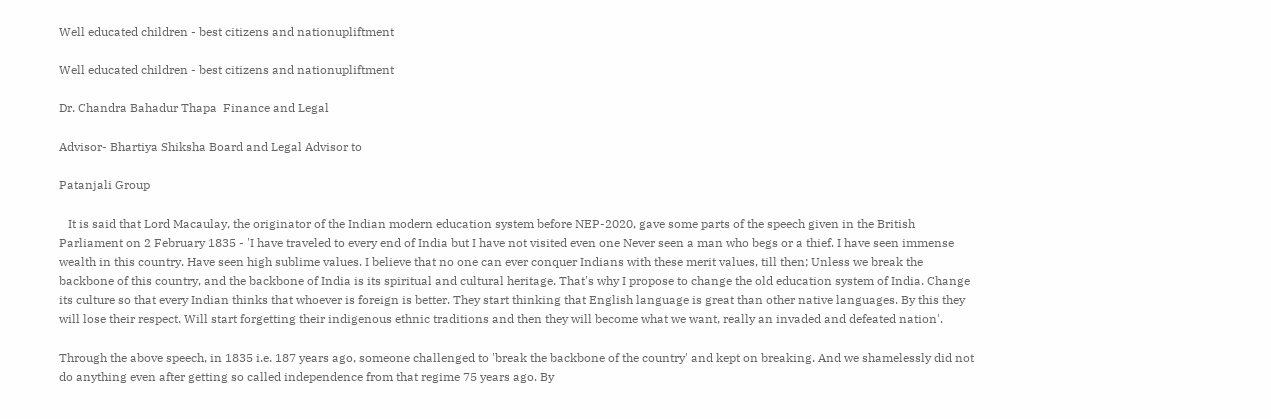Well educated children - best citizens and nationupliftment

Well educated children - best citizens and nationupliftment

Dr. Chandra Bahadur Thapa  Finance and Legal

Advisor- Bhartiya Shiksha Board and Legal Advisor to

Patanjali Group

   It is said that Lord Macaulay, the originator of the Indian modern education system before NEP-2020, gave some parts of the speech given in the British Parliament on 2 February 1835 - 'I have traveled to every end of India but I have not visited even one Never seen a man who begs or a thief. I have seen immense wealth in this country. Have seen high sublime values. I believe that no one can ever conquer Indians with these merit values, till then; Unless we break the backbone of this country, and the backbone of India is its spiritual and cultural heritage. That's why I propose to change the old education system of India. Change its culture so that every Indian thinks that whoever is foreign is better. They start thinking that English language is great than other native languages. By this they will lose their respect. Will start forgetting their indigenous ethnic traditions and then they will become what we want, really an invaded and defeated nation'.

Through the above speech, in 1835 i.e. 187 years ago, someone challenged to 'break the backbone of the country' and kept on breaking. And we shamelessly did not do anything even after getting so called independence from that regime 75 years ago. By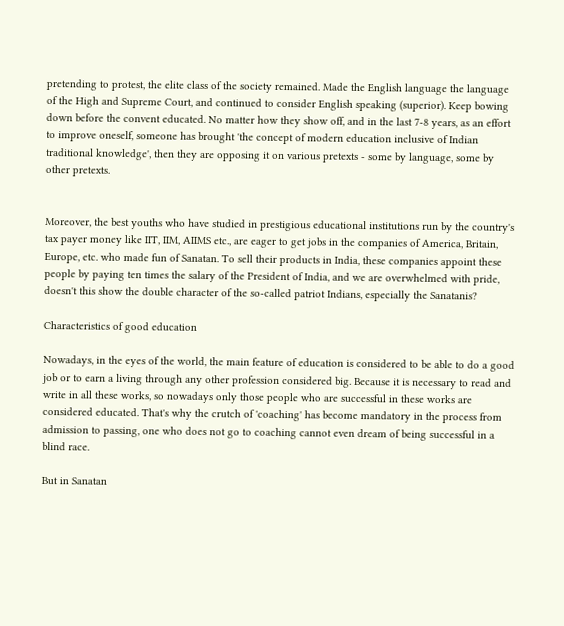pretending to protest, the elite class of the society remained. Made the English language the language of the High and Supreme Court, and continued to consider English speaking (superior). Keep bowing down before the convent educated. No matter how they show off, and in the last 7-8 years, as an effort to improve oneself, someone has brought 'the concept of modern education inclusive of Indian traditional knowledge', then they are opposing it on various pretexts - some by language, some by other pretexts.


Moreover, the best youths who have studied in prestigious educational institutions run by the country's tax payer money like IIT, IIM, AIIMS etc., are eager to get jobs in the companies of America, Britain, Europe, etc. who made fun of Sanatan. To sell their products in India, these companies appoint these people by paying ten times the salary of the President of India, and we are overwhelmed with pride, doesn't this show the double character of the so-called patriot Indians, especially the Sanatanis?

Characteristics of good education

Nowadays, in the eyes of the world, the main feature of education is considered to be able to do a good job or to earn a living through any other profession considered big. Because it is necessary to read and write in all these works, so nowadays only those people who are successful in these works are considered educated. That's why the crutch of 'coaching' has become mandatory in the process from admission to passing, one who does not go to coaching cannot even dream of being successful in a blind race.

But in Sanatan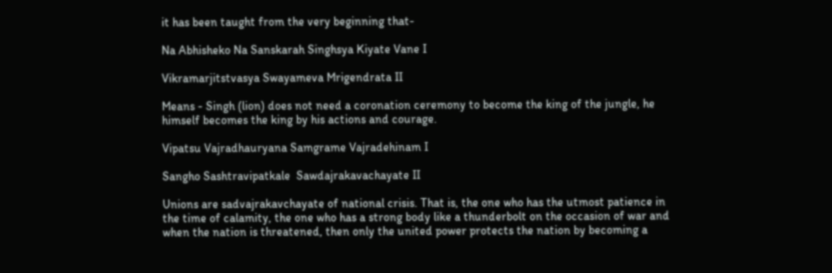it has been taught from the very beginning that-

Na Abhisheko Na Sanskarah Singhsya Kiyate Vane I

Vikramarjitstvasya Swayameva Mrigendrata II

Means - Singh (lion) does not need a coronation ceremony to become the king of the jungle, he himself becomes the king by his actions and courage.

Vipatsu Vajradhauryana Samgrame Vajradehinam I

Sangho Sashtravipatkale  Sawdajrakavachayate II

Unions are sadvajrakavchayate of national crisis. That is, the one who has the utmost patience in the time of calamity, the one who has a strong body like a thunderbolt on the occasion of war and when the nation is threatened, then only the united power protects the nation by becoming a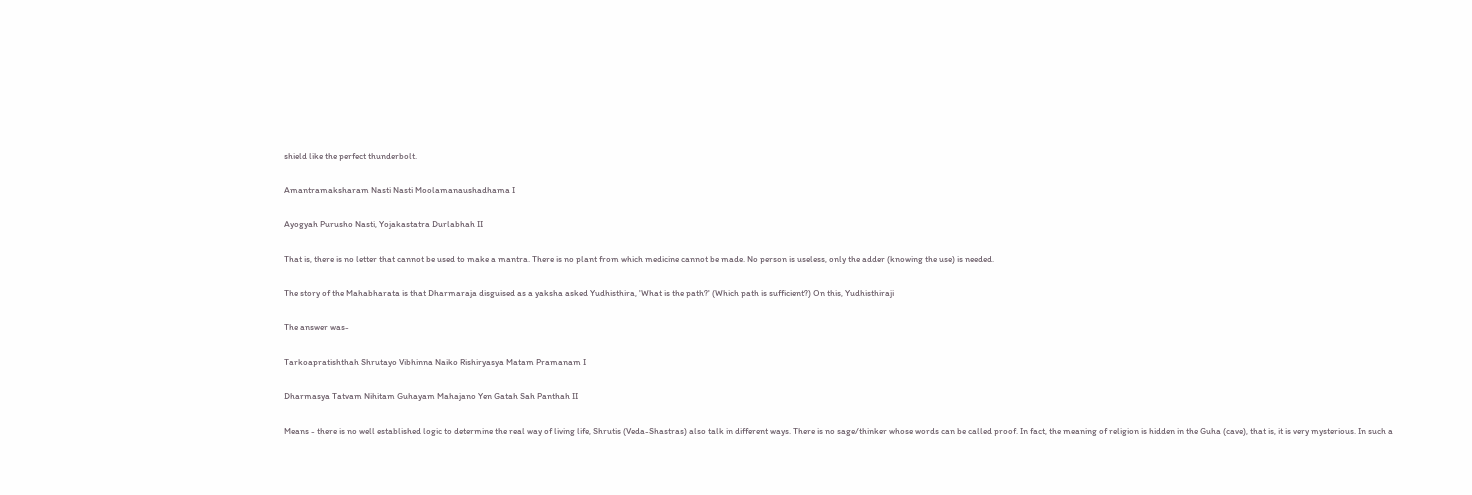shield like the perfect thunderbolt.

Amantramaksharam Nasti Nasti Moolamanaushadhama I

Ayogyah Purusho Nasti, Yojakastatra Durlabhah II

That is, there is no letter that cannot be used to make a mantra. There is no plant from which medicine cannot be made. No person is useless, only the adder (knowing the use) is needed.

The story of the Mahabharata is that Dharmaraja disguised as a yaksha asked Yudhisthira, 'What is the path?' (Which path is sufficient?) On this, Yudhisthiraji

The answer was-

Tarkoapratishthah Shrutayo Vibhinna Naiko Rishiryasya Matam Pramanam I

Dharmasya Tatvam Nihitam Guhayam Mahajano Yen Gatah Sah Panthah II

Means - there is no well established logic to determine the real way of living life, Shrutis (Veda-Shastras) also talk in different ways. There is no sage/thinker whose words can be called proof. In fact, the meaning of religion is hidden in the Guha (cave), that is, it is very mysterious. In such a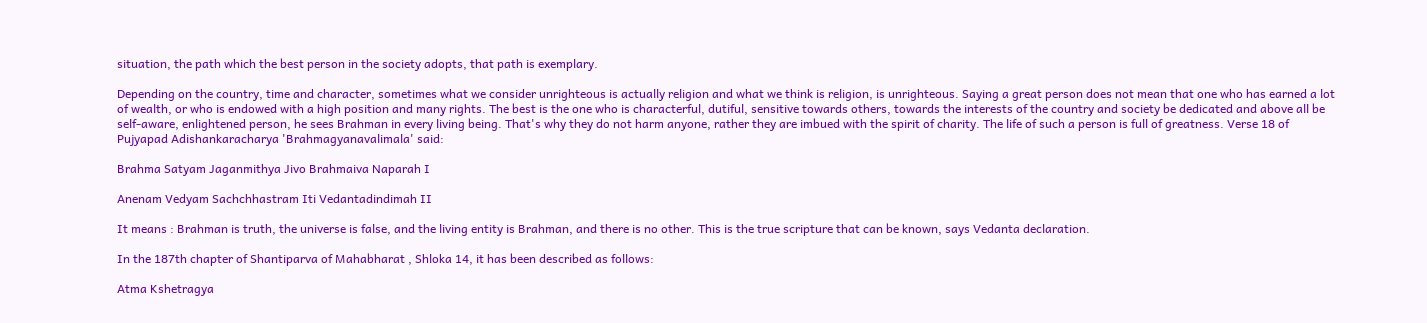situation, the path which the best person in the society adopts, that path is exemplary.

Depending on the country, time and character, sometimes what we consider unrighteous is actually religion and what we think is religion, is unrighteous. Saying a great person does not mean that one who has earned a lot of wealth, or who is endowed with a high position and many rights. The best is the one who is characterful, dutiful, sensitive towards others, towards the interests of the country and society be dedicated and above all be self-aware, enlightened person, he sees Brahman in every living being. That's why they do not harm anyone, rather they are imbued with the spirit of charity. The life of such a person is full of greatness. Verse 18 of Pujyapad Adishankaracharya 'Brahmagyanavalimala' said:

Brahma Satyam Jaganmithya Jivo Brahmaiva Naparah I

Anenam Vedyam Sachchhastram Iti Vedantadindimah II

It means : Brahman is truth, the universe is false, and the living entity is Brahman, and there is no other. This is the true scripture that can be known, says Vedanta declaration.

In the 187th chapter of Shantiparva of Mahabharat , Shloka 14, it has been described as follows:

Atma Kshetragya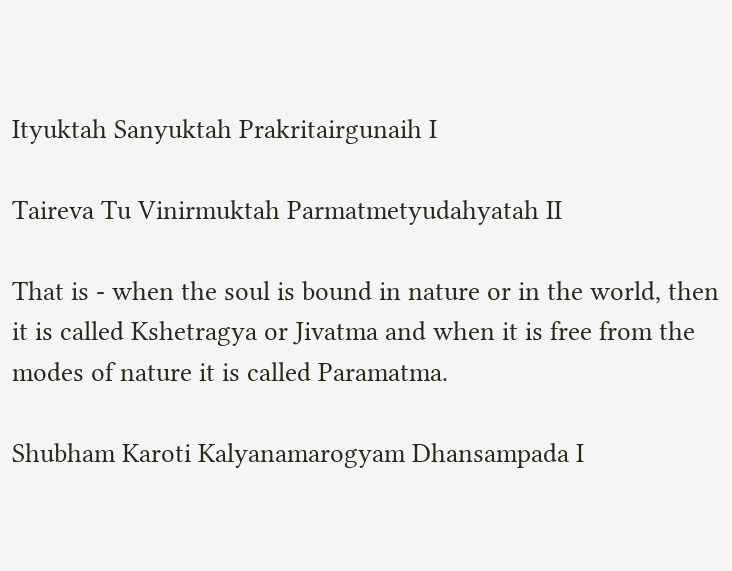Ityuktah Sanyuktah Prakritairgunaih I

Taireva Tu Vinirmuktah Parmatmetyudahyatah II

That is - when the soul is bound in nature or in the world, then it is called Kshetragya or Jivatma and when it is free from the modes of nature it is called Paramatma.

Shubham Karoti Kalyanamarogyam Dhansampada I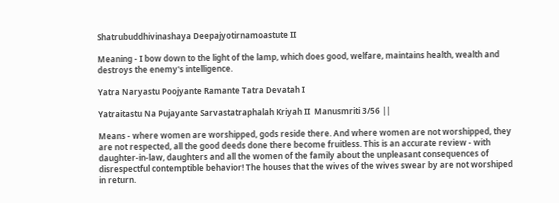Shatrubuddhivinashaya Deepajyotirnamoastute II

Meaning - I bow down to the light of the lamp, which does good, welfare, maintains health, wealth and destroys the enemy's intelligence.

Yatra Naryastu Poojyante Ramante Tatra Devatah I

Yatraitastu Na Pujayante Sarvastatraphalah Kriyah II  Manusmriti 3/56 ||

Means - where women are worshipped, gods reside there. And where women are not worshipped, they are not respected, all the good deeds done there become fruitless. This is an accurate review - with daughter-in-law, daughters and all the women of the family about the unpleasant consequences of disrespectful contemptible behavior! The houses that the wives of the wives swear by are not worshiped in return.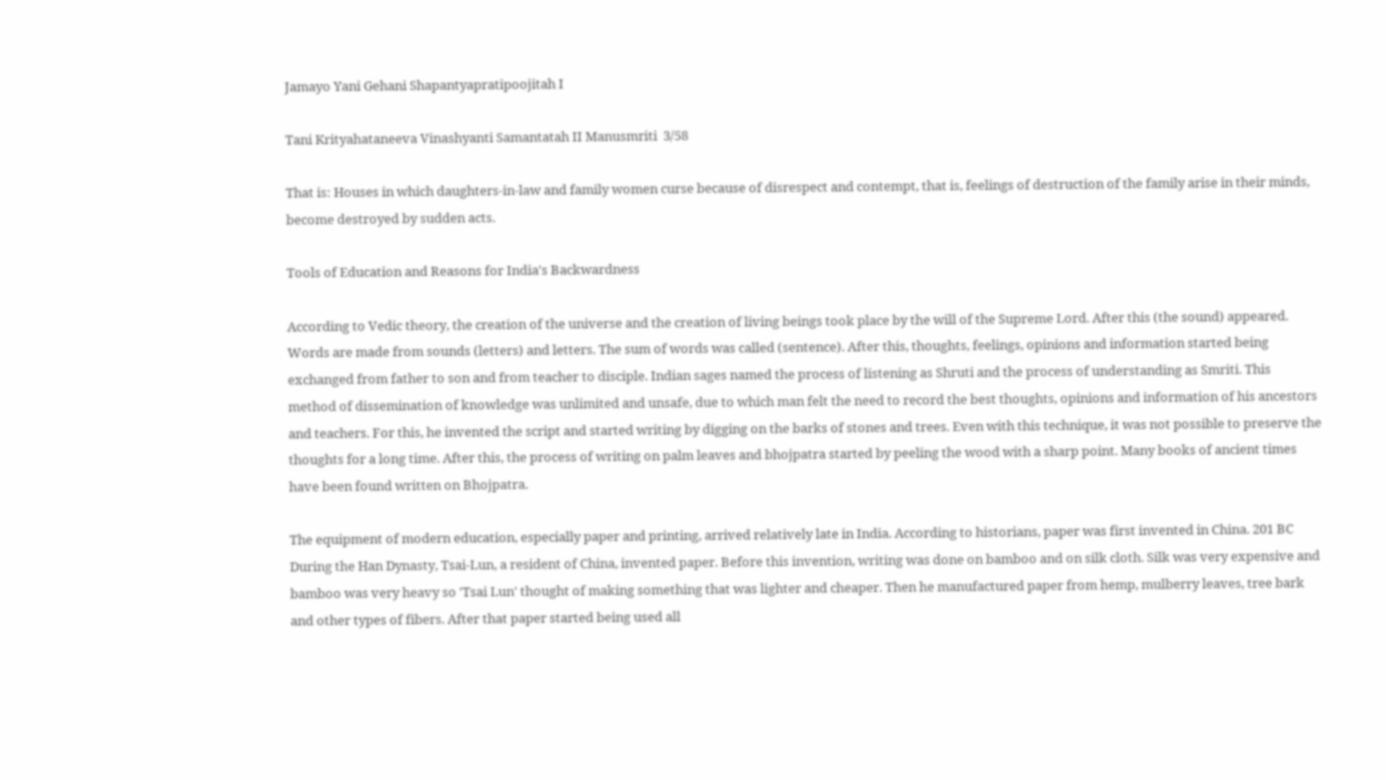Jamayo Yani Gehani Shapantyapratipoojitah I

Tani Krityahataneeva Vinashyanti Samantatah II Manusmriti  3/58

That is: Houses in which daughters-in-law and family women curse because of disrespect and contempt, that is, feelings of destruction of the family arise in their minds, become destroyed by sudden acts.

Tools of Education and Reasons for India's Backwardness

According to Vedic theory, the creation of the universe and the creation of living beings took place by the will of the Supreme Lord. After this (the sound) appeared. Words are made from sounds (letters) and letters. The sum of words was called (sentence). After this, thoughts, feelings, opinions and information started being exchanged from father to son and from teacher to disciple. Indian sages named the process of listening as Shruti and the process of understanding as Smriti. This method of dissemination of knowledge was unlimited and unsafe, due to which man felt the need to record the best thoughts, opinions and information of his ancestors and teachers. For this, he invented the script and started writing by digging on the barks of stones and trees. Even with this technique, it was not possible to preserve the thoughts for a long time. After this, the process of writing on palm leaves and bhojpatra started by peeling the wood with a sharp point. Many books of ancient times have been found written on Bhojpatra.

The equipment of modern education, especially paper and printing, arrived relatively late in India. According to historians, paper was first invented in China. 201 BC During the Han Dynasty, Tsai-Lun, a resident of China, invented paper. Before this invention, writing was done on bamboo and on silk cloth. Silk was very expensive and bamboo was very heavy so 'Tsai Lun' thought of making something that was lighter and cheaper. Then he manufactured paper from hemp, mulberry leaves, tree bark and other types of fibers. After that paper started being used all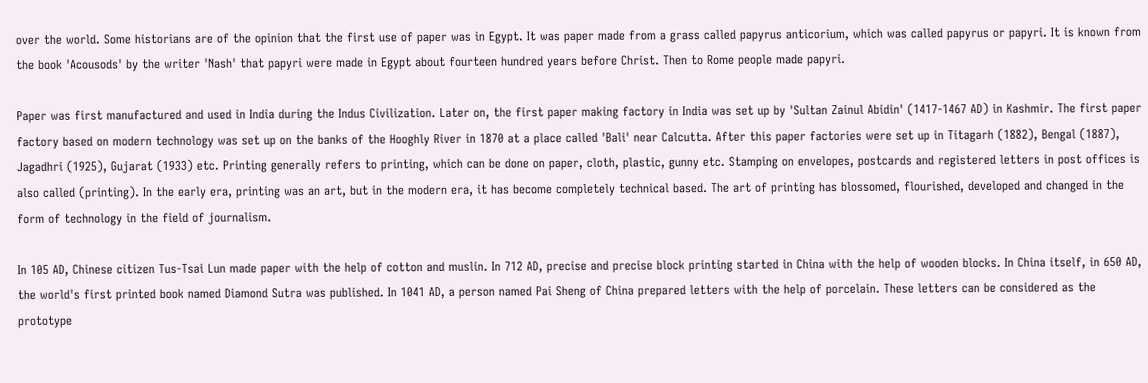over the world. Some historians are of the opinion that the first use of paper was in Egypt. It was paper made from a grass called papyrus anticorium, which was called papyrus or papyri. It is known from the book 'Acousods' by the writer 'Nash' that papyri were made in Egypt about fourteen hundred years before Christ. Then to Rome people made papyri.

Paper was first manufactured and used in India during the Indus Civilization. Later on, the first paper making factory in India was set up by 'Sultan Zainul Abidin' (1417-1467 AD) in Kashmir. The first paper factory based on modern technology was set up on the banks of the Hooghly River in 1870 at a place called 'Bali' near Calcutta. After this paper factories were set up in Titagarh (1882), Bengal (1887), Jagadhri (1925), Gujarat (1933) etc. Printing generally refers to printing, which can be done on paper, cloth, plastic, gunny etc. Stamping on envelopes, postcards and registered letters in post offices is also called (printing). In the early era, printing was an art, but in the modern era, it has become completely technical based. The art of printing has blossomed, flourished, developed and changed in the form of technology in the field of journalism.

In 105 AD, Chinese citizen Tus-Tsai Lun made paper with the help of cotton and muslin. In 712 AD, precise and precise block printing started in China with the help of wooden blocks. In China itself, in 650 AD, the world's first printed book named Diamond Sutra was published. In 1041 AD, a person named Pai Sheng of China prepared letters with the help of porcelain. These letters can be considered as the prototype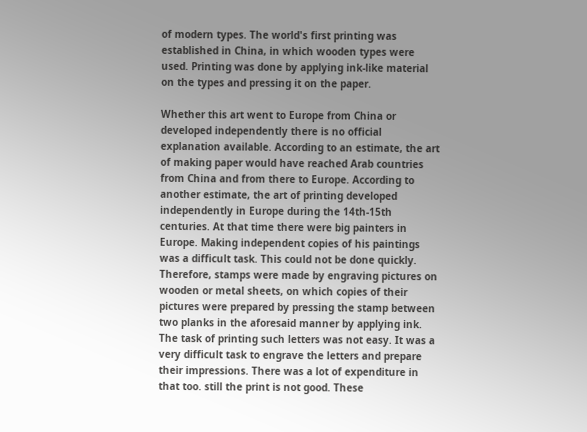of modern types. The world's first printing was established in China, in which wooden types were used. Printing was done by applying ink-like material on the types and pressing it on the paper.

Whether this art went to Europe from China or developed independently there is no official explanation available. According to an estimate, the art of making paper would have reached Arab countries from China and from there to Europe. According to another estimate, the art of printing developed independently in Europe during the 14th-15th centuries. At that time there were big painters in Europe. Making independent copies of his paintings was a difficult task. This could not be done quickly. Therefore, stamps were made by engraving pictures on wooden or metal sheets, on which copies of their pictures were prepared by pressing the stamp between two planks in the aforesaid manner by applying ink. The task of printing such letters was not easy. It was a very difficult task to engrave the letters and prepare their impressions. There was a lot of expenditure in that too. still the print is not good. These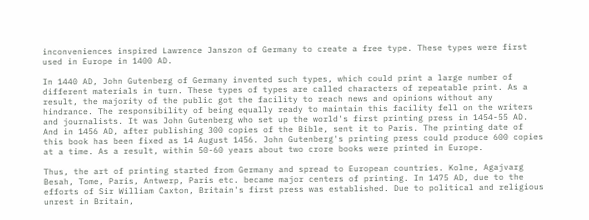inconveniences inspired Lawrence Janszon of Germany to create a free type. These types were first used in Europe in 1400 AD.

In 1440 AD, John Gutenberg of Germany invented such types, which could print a large number of different materials in turn. These types of types are called characters of repeatable print. As a result, the majority of the public got the facility to reach news and opinions without any hindrance. The responsibility of being equally ready to maintain this facility fell on the writers and journalists. It was John Gutenberg who set up the world's first printing press in 1454-55 AD. And in 1456 AD, after publishing 300 copies of the Bible, sent it to Paris. The printing date of this book has been fixed as 14 August 1456. John Gutenberg's printing press could produce 600 copies at a time. As a result, within 50-60 years about two crore books were printed in Europe.

Thus, the art of printing started from Germany and spread to European countries. Kolne, Agajvarg Besah, Tome, Paris, Antwerp, Paris etc. became major centers of printing. In 1475 AD, due to the efforts of Sir William Caxton, Britain's first press was established. Due to political and religious unrest in Britain,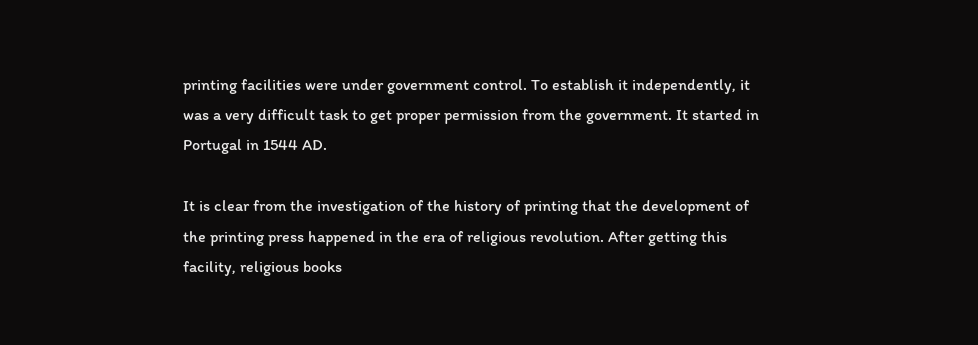printing facilities were under government control. To establish it independently, it was a very difficult task to get proper permission from the government. It started in Portugal in 1544 AD.

It is clear from the investigation of the history of printing that the development of the printing press happened in the era of religious revolution. After getting this facility, religious books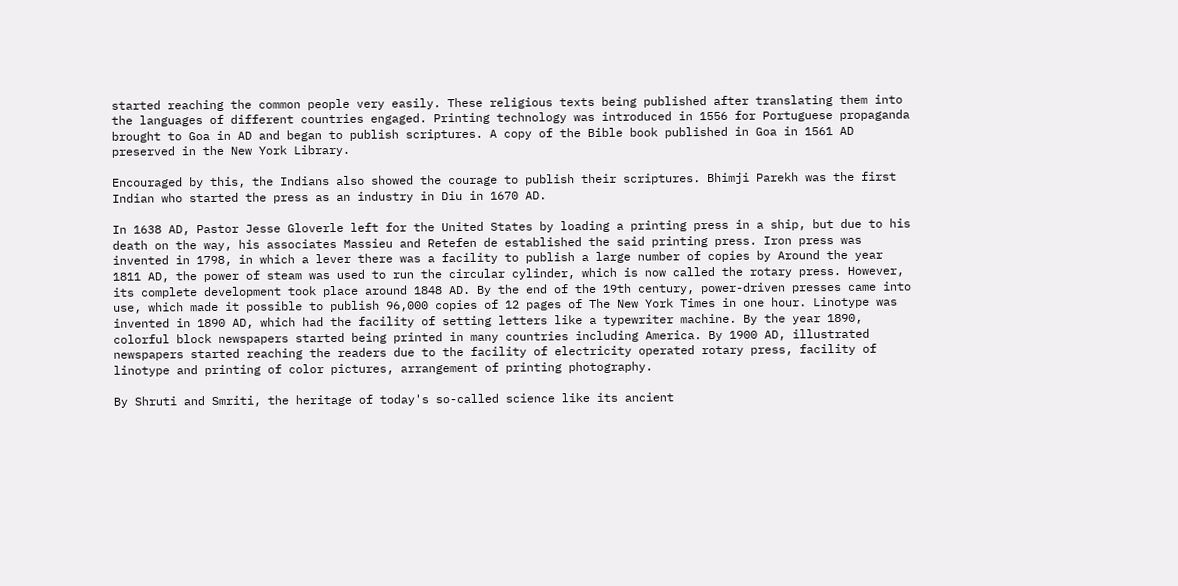started reaching the common people very easily. These religious texts being published after translating them into the languages of different countries engaged. Printing technology was introduced in 1556 for Portuguese propaganda brought to Goa in AD and began to publish scriptures. A copy of the Bible book published in Goa in 1561 AD preserved in the New York Library.

Encouraged by this, the Indians also showed the courage to publish their scriptures. Bhimji Parekh was the first Indian who started the press as an industry in Diu in 1670 AD.

In 1638 AD, Pastor Jesse Gloverle left for the United States by loading a printing press in a ship, but due to his death on the way, his associates Massieu and Retefen de established the said printing press. Iron press was invented in 1798, in which a lever there was a facility to publish a large number of copies by Around the year 1811 AD, the power of steam was used to run the circular cylinder, which is now called the rotary press. However, its complete development took place around 1848 AD. By the end of the 19th century, power-driven presses came into use, which made it possible to publish 96,000 copies of 12 pages of The New York Times in one hour. Linotype was invented in 1890 AD, which had the facility of setting letters like a typewriter machine. By the year 1890, colorful block newspapers started being printed in many countries including America. By 1900 AD, illustrated newspapers started reaching the readers due to the facility of electricity operated rotary press, facility of linotype and printing of color pictures, arrangement of printing photography.

By Shruti and Smriti, the heritage of today's so-called science like its ancient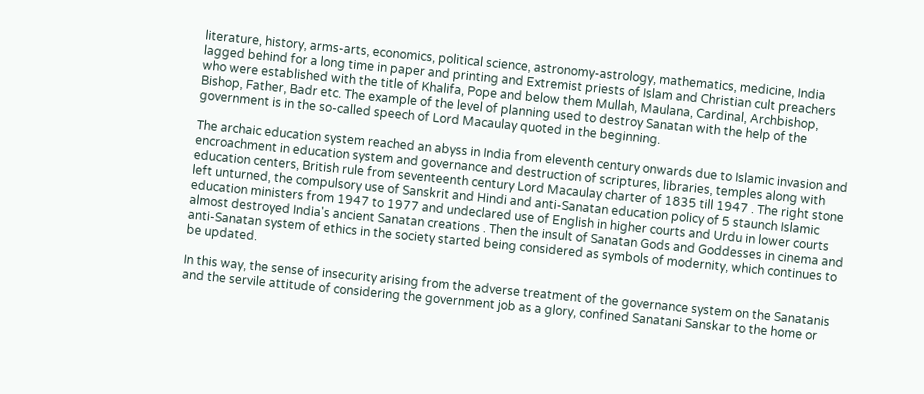literature, history, arms-arts, economics, political science, astronomy-astrology, mathematics, medicine, India lagged behind for a long time in paper and printing and Extremist priests of Islam and Christian cult preachers who were established with the title of Khalifa, Pope and below them Mullah, Maulana, Cardinal, Archbishop, Bishop, Father, Badr etc. The example of the level of planning used to destroy Sanatan with the help of the government is in the so-called speech of Lord Macaulay quoted in the beginning.

The archaic education system reached an abyss in India from eleventh century onwards due to Islamic invasion and encroachment in education system and governance and destruction of scriptures, libraries, temples along with education centers, British rule from seventeenth century Lord Macaulay charter of 1835 till 1947 . The right stone left unturned, the compulsory use of Sanskrit and Hindi and anti-Sanatan education policy of 5 staunch Islamic education ministers from 1947 to 1977 and undeclared use of English in higher courts and Urdu in lower courts almost destroyed India's ancient Sanatan creations . Then the insult of Sanatan Gods and Goddesses in cinema and anti-Sanatan system of ethics in the society started being considered as symbols of modernity, which continues to be updated.

In this way, the sense of insecurity arising from the adverse treatment of the governance system on the Sanatanis and the servile attitude of considering the government job as a glory, confined Sanatani Sanskar to the home or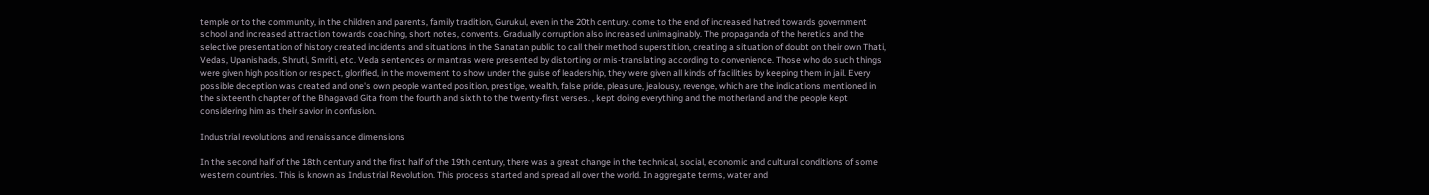temple or to the community, in the children and parents, family tradition, Gurukul, even in the 20th century. come to the end of increased hatred towards government school and increased attraction towards coaching, short notes, convents. Gradually corruption also increased unimaginably. The propaganda of the heretics and the selective presentation of history created incidents and situations in the Sanatan public to call their method superstition, creating a situation of doubt on their own Thati, Vedas, Upanishads, Shruti, Smriti, etc. Veda sentences or mantras were presented by distorting or mis-translating according to convenience. Those who do such things were given high position or respect, glorified, in the movement to show under the guise of leadership, they were given all kinds of facilities by keeping them in jail. Every possible deception was created and one's own people wanted position, prestige, wealth, false pride, pleasure, jealousy, revenge, which are the indications mentioned in the sixteenth chapter of the Bhagavad Gita from the fourth and sixth to the twenty-first verses. , kept doing everything and the motherland and the people kept considering him as their savior in confusion.

Industrial revolutions and renaissance dimensions

In the second half of the 18th century and the first half of the 19th century, there was a great change in the technical, social, economic and cultural conditions of some western countries. This is known as Industrial Revolution. This process started and spread all over the world. In aggregate terms, water and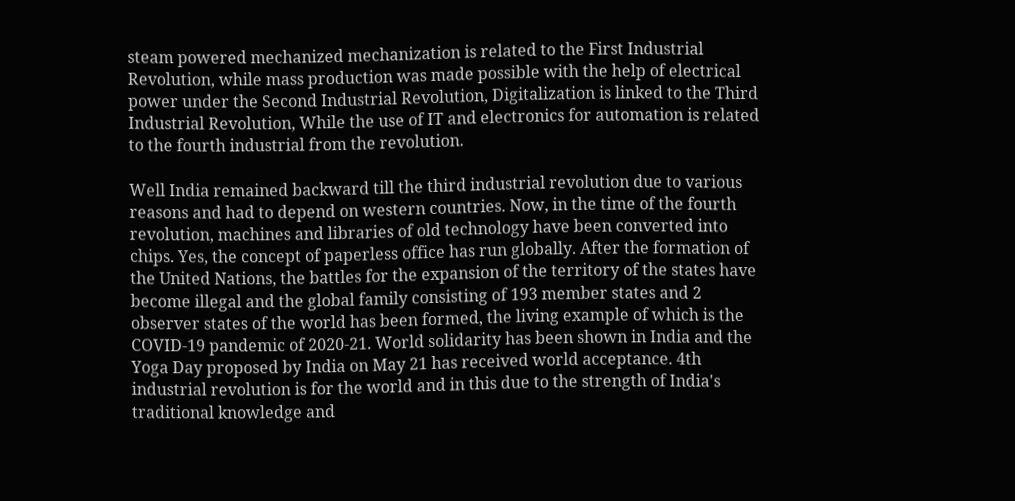steam powered mechanized mechanization is related to the First Industrial Revolution, while mass production was made possible with the help of electrical power under the Second Industrial Revolution, Digitalization is linked to the Third Industrial Revolution, While the use of IT and electronics for automation is related to the fourth industrial from the revolution.

Well India remained backward till the third industrial revolution due to various reasons and had to depend on western countries. Now, in the time of the fourth revolution, machines and libraries of old technology have been converted into chips. Yes, the concept of paperless office has run globally. After the formation of the United Nations, the battles for the expansion of the territory of the states have become illegal and the global family consisting of 193 member states and 2 observer states of the world has been formed, the living example of which is the COVID-19 pandemic of 2020-21. World solidarity has been shown in India and the Yoga Day proposed by India on May 21 has received world acceptance. 4th industrial revolution is for the world and in this due to the strength of India's traditional knowledge and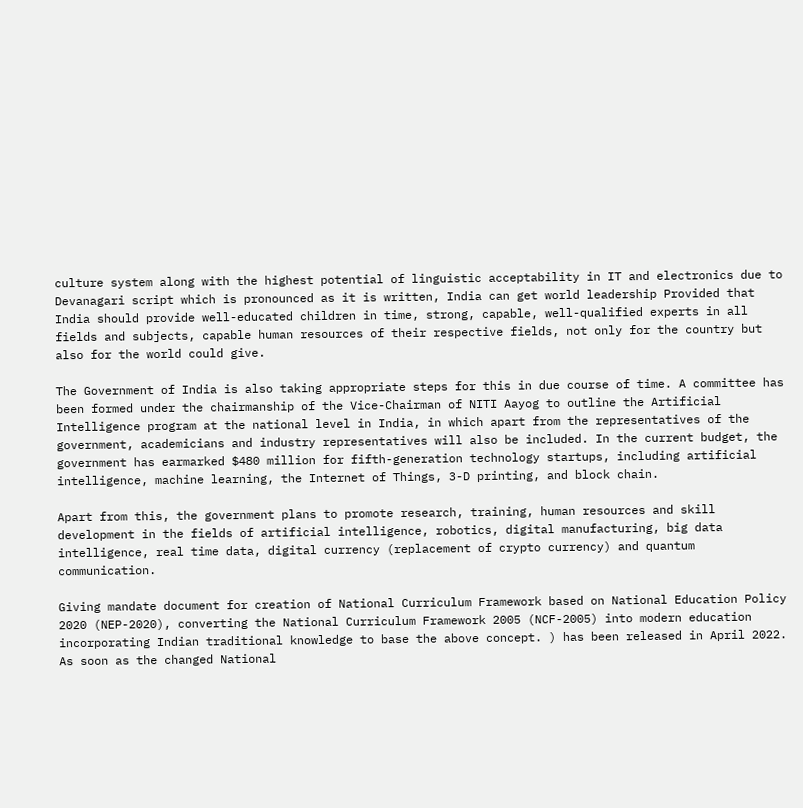culture system along with the highest potential of linguistic acceptability in IT and electronics due to Devanagari script which is pronounced as it is written, India can get world leadership Provided that India should provide well-educated children in time, strong, capable, well-qualified experts in all fields and subjects, capable human resources of their respective fields, not only for the country but also for the world could give.

The Government of India is also taking appropriate steps for this in due course of time. A committee has been formed under the chairmanship of the Vice-Chairman of NITI Aayog to outline the Artificial Intelligence program at the national level in India, in which apart from the representatives of the government, academicians and industry representatives will also be included. In the current budget, the government has earmarked $480 million for fifth-generation technology startups, including artificial intelligence, machine learning, the Internet of Things, 3-D printing, and block chain.

Apart from this, the government plans to promote research, training, human resources and skill development in the fields of artificial intelligence, robotics, digital manufacturing, big data intelligence, real time data, digital currency (replacement of crypto currency) and quantum communication.

Giving mandate document for creation of National Curriculum Framework based on National Education Policy 2020 (NEP-2020), converting the National Curriculum Framework 2005 (NCF-2005) into modern education incorporating Indian traditional knowledge to base the above concept. ) has been released in April 2022. As soon as the changed National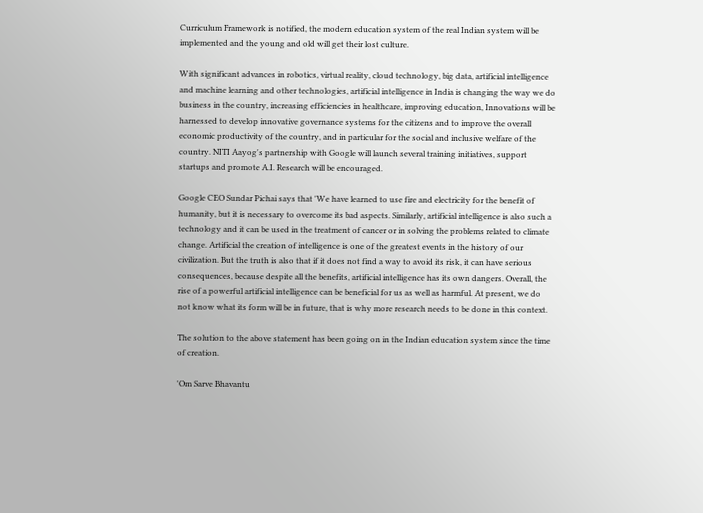Curriculum Framework is notified, the modern education system of the real Indian system will be implemented and the young and old will get their lost culture.

With significant advances in robotics, virtual reality, cloud technology, big data, artificial intelligence and machine learning and other technologies, artificial intelligence in India is changing the way we do business in the country, increasing efficiencies in healthcare, improving education, Innovations will be harnessed to develop innovative governance systems for the citizens and to improve the overall economic productivity of the country, and in particular for the social and inclusive welfare of the country. NITI Aayog's partnership with Google will launch several training initiatives, support startups and promote A.I. Research will be encouraged.

Google CEO Sundar Pichai says that 'We have learned to use fire and electricity for the benefit of humanity, but it is necessary to overcome its bad aspects. Similarly, artificial intelligence is also such a technology and it can be used in the treatment of cancer or in solving the problems related to climate change. Artificial the creation of intelligence is one of the greatest events in the history of our civilization. But the truth is also that if it does not find a way to avoid its risk, it can have serious consequences, because despite all the benefits, artificial intelligence has its own dangers. Overall, the rise of a powerful artificial intelligence can be beneficial for us as well as harmful. At present, we do not know what its form will be in future, that is why more research needs to be done in this context.

The solution to the above statement has been going on in the Indian education system since the time of creation.

'Om Sarve Bhavantu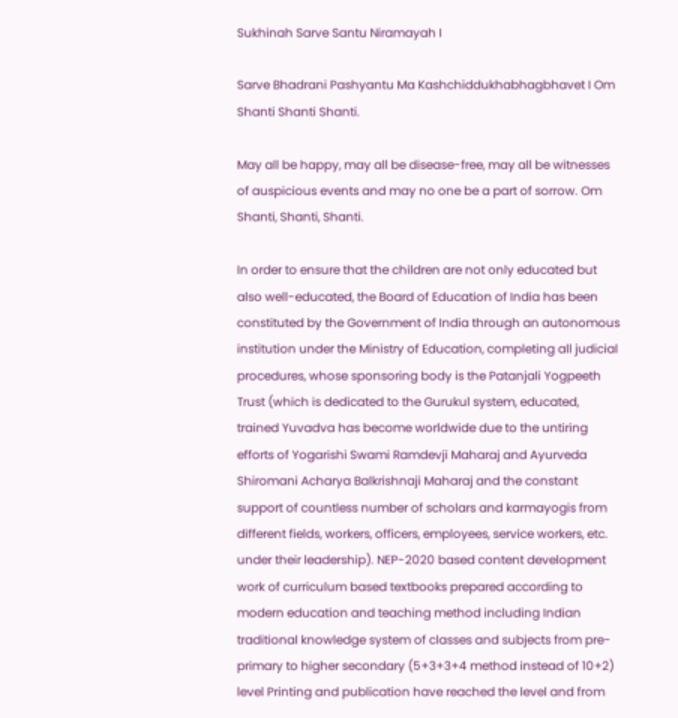Sukhinah Sarve Santu Niramayah I

Sarve Bhadrani Pashyantu Ma Kashchiddukhabhagbhavet I Om Shanti Shanti Shanti.

May all be happy, may all be disease-free, may all be witnesses of auspicious events and may no one be a part of sorrow. Om Shanti, Shanti, Shanti.

In order to ensure that the children are not only educated but also well-educated, the Board of Education of India has been constituted by the Government of India through an autonomous institution under the Ministry of Education, completing all judicial procedures, whose sponsoring body is the Patanjali Yogpeeth Trust (which is dedicated to the Gurukul system, educated, trained Yuvadva has become worldwide due to the untiring efforts of Yogarishi Swami Ramdevji Maharaj and Ayurveda Shiromani Acharya Balkrishnaji Maharaj and the constant support of countless number of scholars and karmayogis from different fields, workers, officers, employees, service workers, etc. under their leadership). NEP-2020 based content development work of curriculum based textbooks prepared according to modern education and teaching method including Indian traditional knowledge system of classes and subjects from pre-primary to higher secondary (5+3+3+4 method instead of 10+2) level Printing and publication have reached the level and from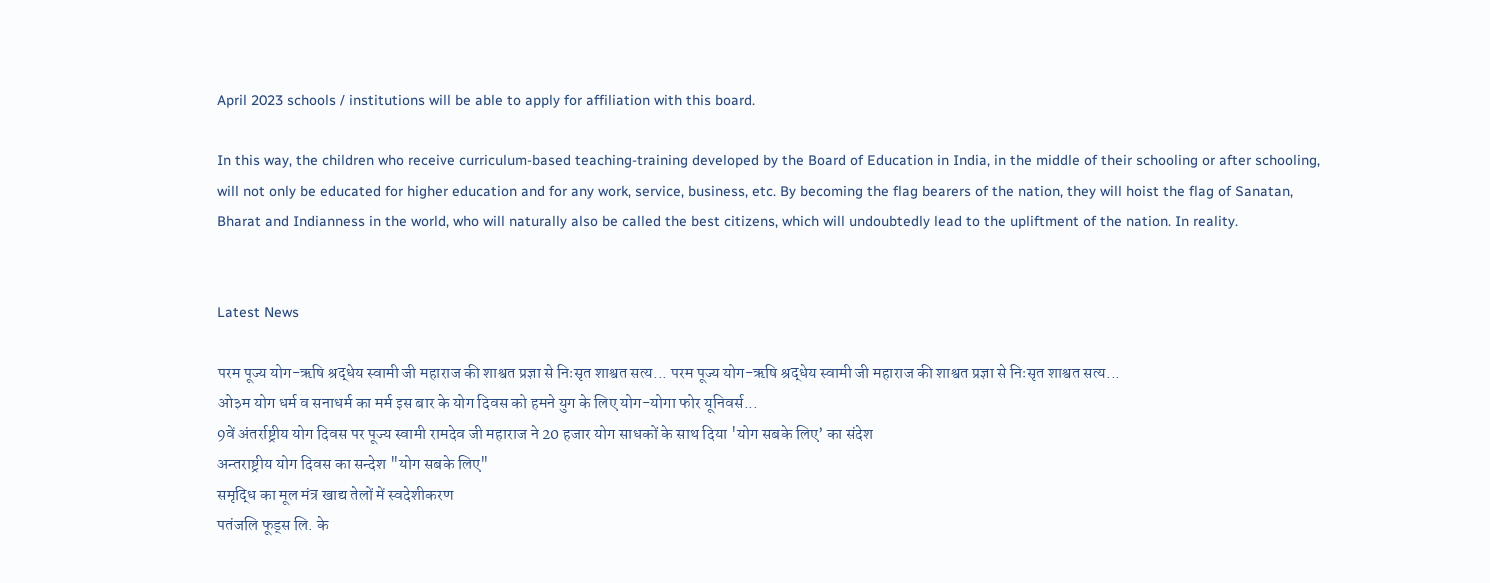April 2023 schools / institutions will be able to apply for affiliation with this board.

In this way, the children who receive curriculum-based teaching-training developed by the Board of Education in India, in the middle of their schooling or after schooling, will not only be educated for higher education and for any work, service, business, etc. By becoming the flag bearers of the nation, they will hoist the flag of Sanatan, Bharat and Indianness in the world, who will naturally also be called the best citizens, which will undoubtedly lead to the upliftment of the nation. In reality.


Latest News

परम पूज्य योग-ऋषि श्रद्धेय स्वामी जी महाराज की शाश्वत प्रज्ञा से निःसृत शाश्वत सत्य... परम पूज्य योग-ऋषि श्रद्धेय स्वामी जी महाराज की शाश्वत प्रज्ञा से निःसृत शाश्वत सत्य...
ओ३म योग धर्म व सनाधर्म का मर्म इस बार के योग दिवस को हमने युग के लिए योग-योगा फोर यूनिवर्स...
9वें अंतर्राष्ट्रीय योग दिवस पर पूज्य स्वामी रामदेव जी महाराज ने 20 हजार योग साधकों के साथ दिया 'योग सबके लिए’ का संदेश
अन्तराष्ट्रीय योग दिवस का सन्देश "योग सबके लिए"
समृद्धि का मूल मंत्र खाद्य तेलों में स्वदेशीकरण
पतंजलि फूड्स लि. के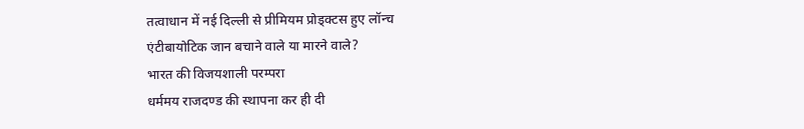तत्वाधान में नई दिल्ली से प्रीमियम प्रोड्क्टस हुए लॉन्च
एंटीबायोटिक जान बचाने वाले या मारने वाले?
भारत की विजयशाली परम्परा
धर्ममय राजदण्ड की स्थापना कर ही दी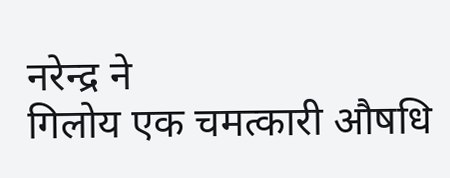नरेन्द्र ने
गिलोय एक चमत्कारी औषधि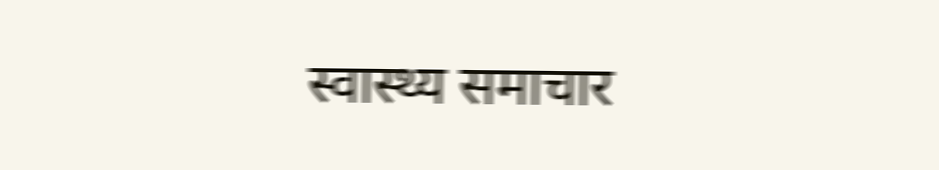स्वास्थ्य समाचार